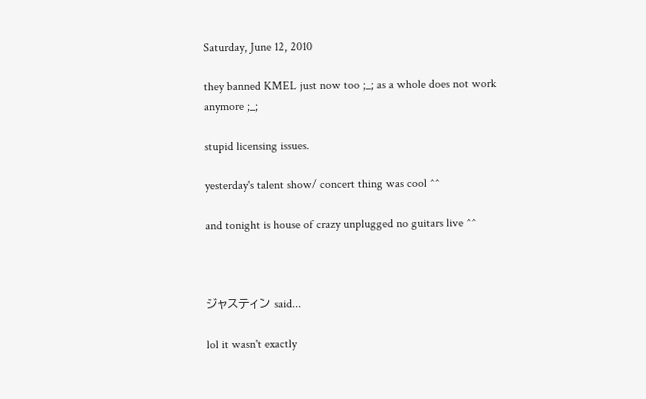Saturday, June 12, 2010

they banned KMEL just now too ;_; as a whole does not work anymore ;_;

stupid licensing issues.

yesterday's talent show/ concert thing was cool ^^

and tonight is house of crazy unplugged no guitars live ^^



ジャスティン said...

lol it wasn't exactly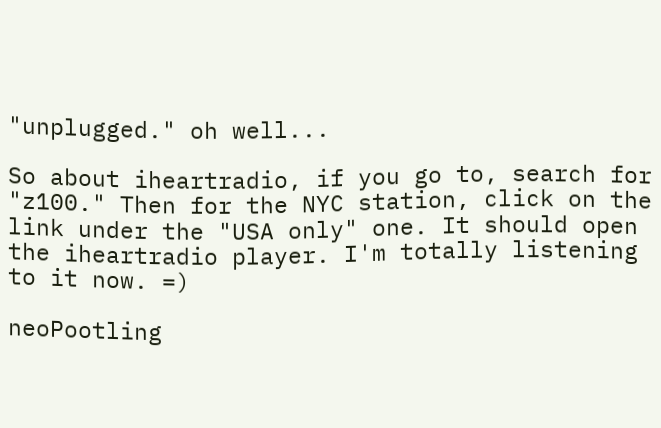"unplugged." oh well...

So about iheartradio, if you go to, search for "z100." Then for the NYC station, click on the link under the "USA only" one. It should open the iheartradio player. I'm totally listening to it now. =)

neoPootling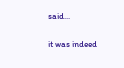said...

it was indeed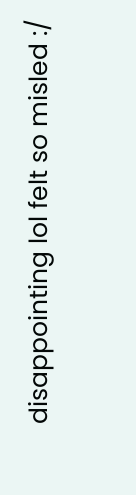disappointing lol felt so misled :/